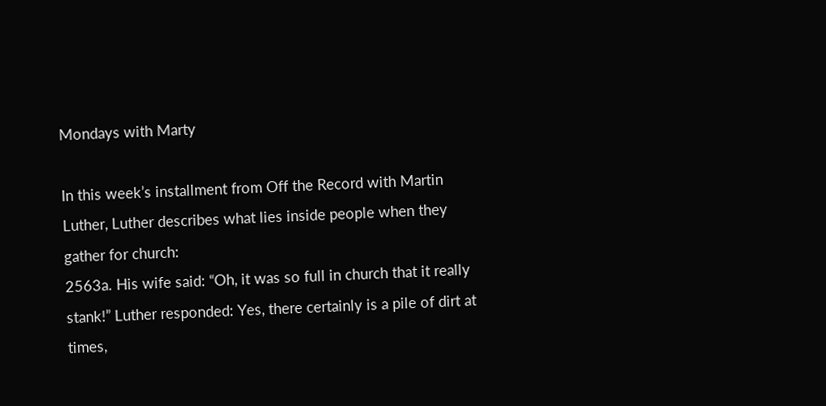Mondays with Marty

In this week’s installment from Off the Record with Martin Luther, Luther describes what lies inside people when they gather for church:
2563a. His wife said: “Oh, it was so full in church that it really stank!” Luther responded: Yes, there certainly is a pile of dirt at times,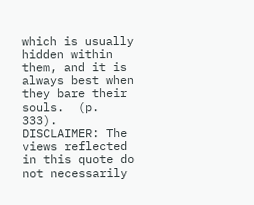which is usually hidden within them, and it is always best when they bare their souls.  (p. 333).
DISCLAIMER: The views reflected in this quote do not necessarily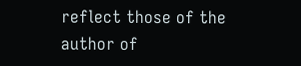reflect those of the author of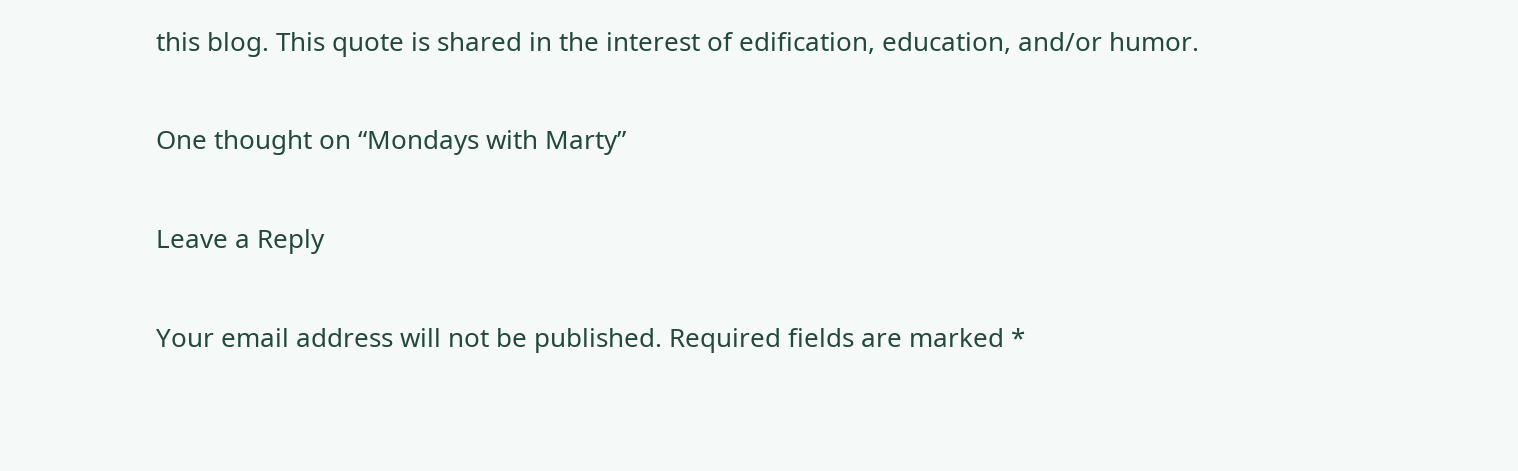this blog. This quote is shared in the interest of edification, education, and/or humor.

One thought on “Mondays with Marty”

Leave a Reply

Your email address will not be published. Required fields are marked *